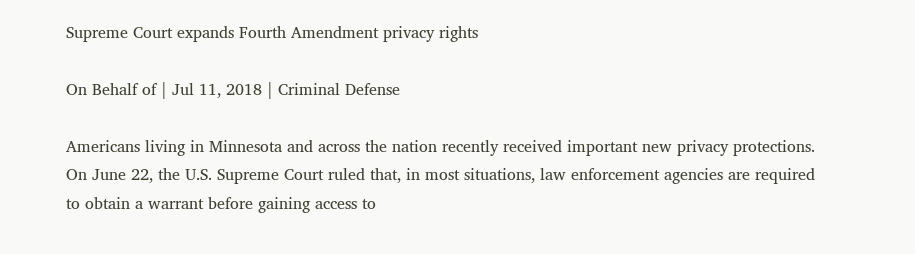Supreme Court expands Fourth Amendment privacy rights

On Behalf of | Jul 11, 2018 | Criminal Defense

Americans living in Minnesota and across the nation recently received important new privacy protections. On June 22, the U.S. Supreme Court ruled that, in most situations, law enforcement agencies are required to obtain a warrant before gaining access to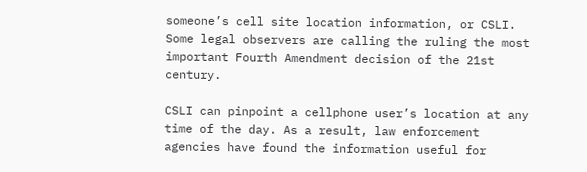someone’s cell site location information, or CSLI. Some legal observers are calling the ruling the most important Fourth Amendment decision of the 21st century.

CSLI can pinpoint a cellphone user’s location at any time of the day. As a result, law enforcement agencies have found the information useful for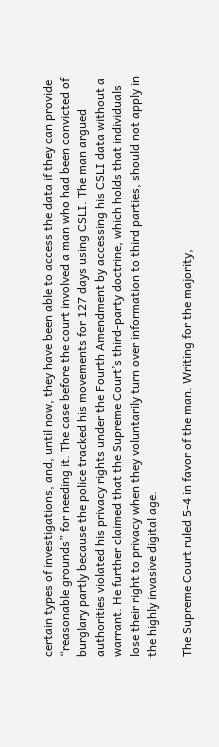certain types of investigations, and, until now, they have been able to access the data if they can provide “reasonable grounds” for needing it. The case before the court involved a man who had been convicted of burglary partly because the police tracked his movements for 127 days using CSLI. The man argued authorities violated his privacy rights under the Fourth Amendment by accessing his CSLI data without a warrant. He further claimed that the Supreme Court’s third-party doctrine, which holds that individuals lose their right to privacy when they voluntarily turn over information to third parties, should not apply in the highly invasive digital age.

The Supreme Court ruled 5-4 in favor of the man. Writing for the majority,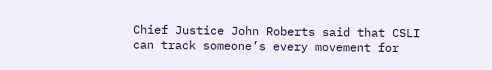Chief Justice John Roberts said that CSLI can track someone’s every movement for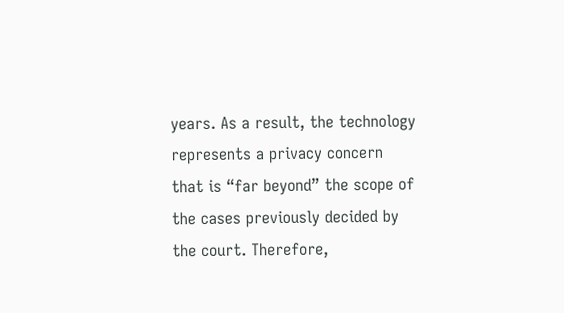years. As a result, the technology represents a privacy concern that is “far beyond” the scope of the cases previously decided by the court. Therefore,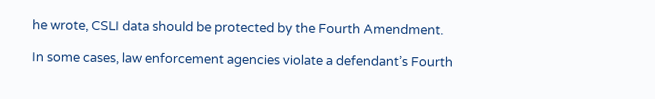he wrote, CSLI data should be protected by the Fourth Amendment.

In some cases, law enforcement agencies violate a defendant’s Fourth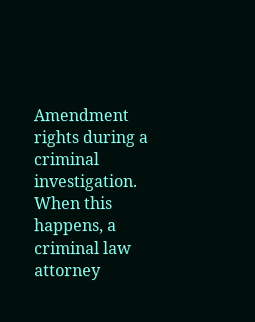Amendment rights during a criminal investigation. When this happens, a criminal law attorney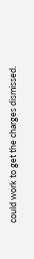could work to get the charges dismissed.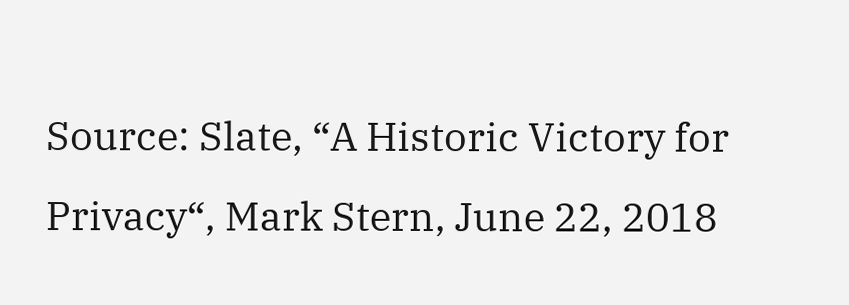Source: Slate, “A Historic Victory for Privacy“, Mark Stern, June 22, 2018